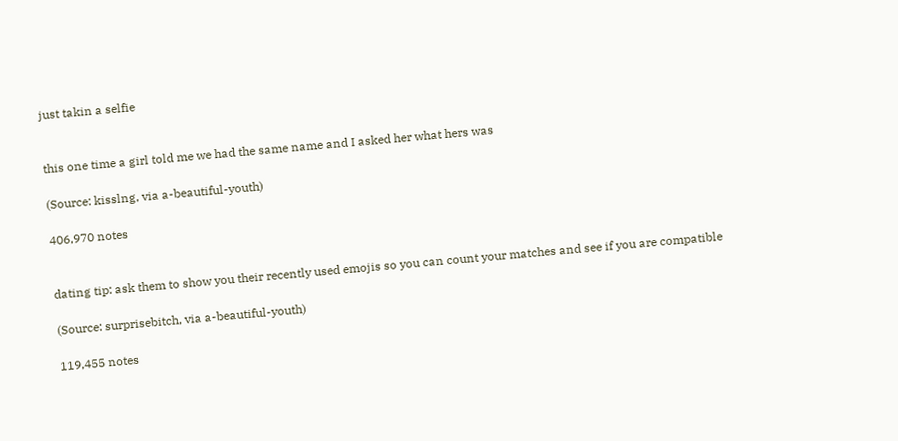just takin a selfie


this one time a girl told me we had the same name and I asked her what hers was

(Source: kisslng, via a-beautiful-youth)

406,970 notes


dating tip: ask them to show you their recently used emojis so you can count your matches and see if you are compatible

(Source: surprisebitch, via a-beautiful-youth)

119,455 notes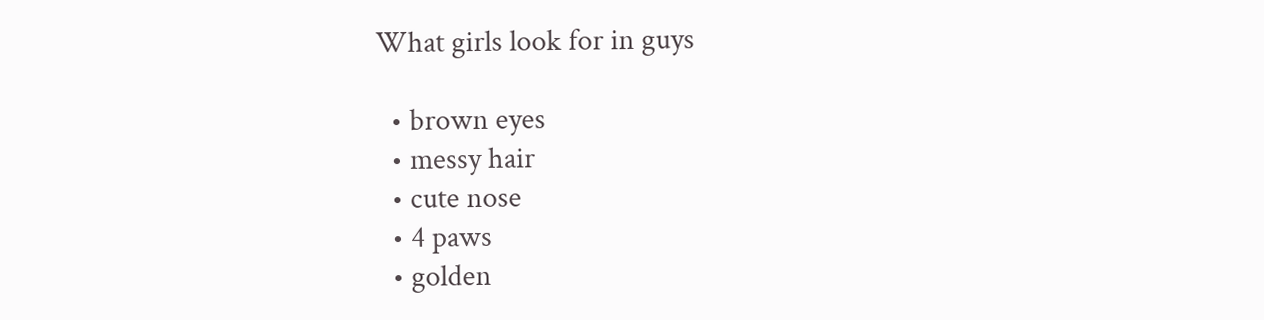What girls look for in guys

  • brown eyes
  • messy hair
  • cute nose
  • 4 paws
  • golden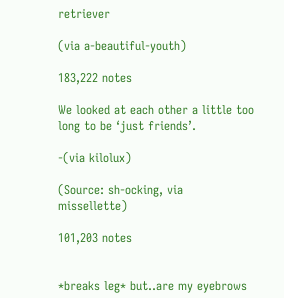retriever

(via a-beautiful-youth)

183,222 notes

We looked at each other a little too long to be ‘just friends’.

-(via kilolux)

(Source: sh-ocking, via missellette)

101,203 notes


*breaks leg* but..are my eyebrows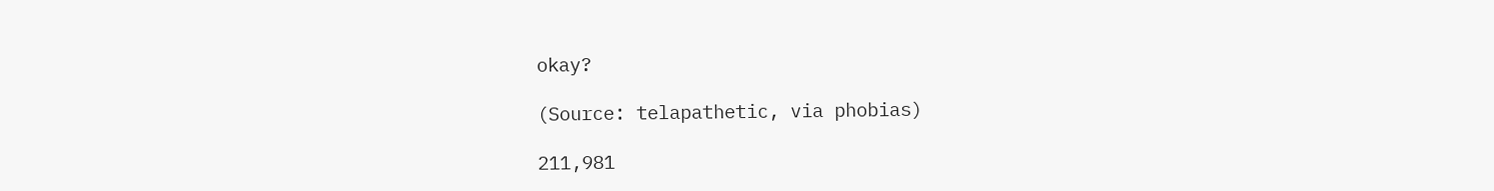okay?

(Source: telapathetic, via phobias)

211,981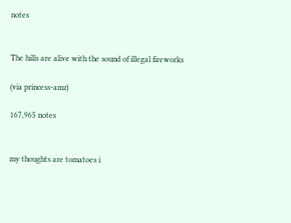notes


The hills are alive with the sound of illegal fireworks

(via princess-amz)

167,965 notes


my thoughts are tomatoes i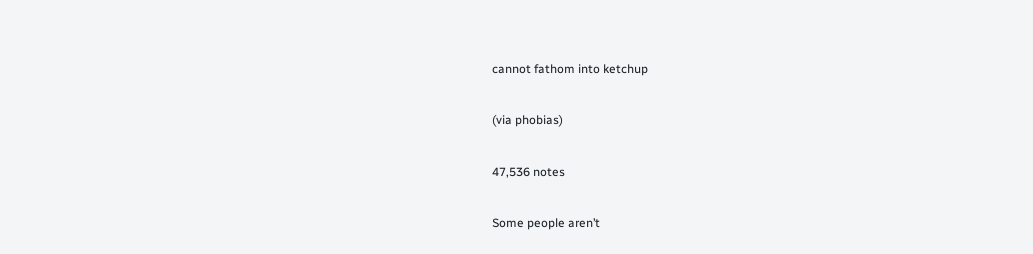cannot fathom into ketchup

(via phobias)

47,536 notes

Some people aren’t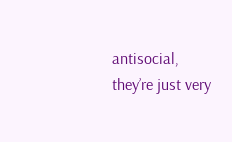antisocial, they’re just very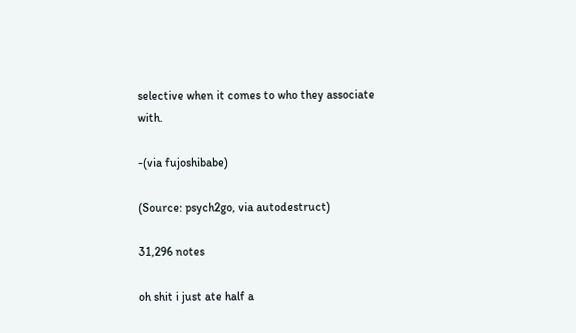selective when it comes to who they associate with.

-(via fujoshibabe)

(Source: psych2go, via autodestruct)

31,296 notes

oh shit i just ate half a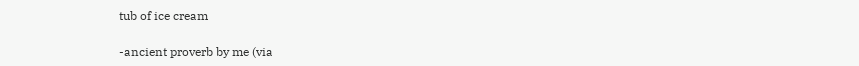tub of ice cream

-ancient proverb by me (via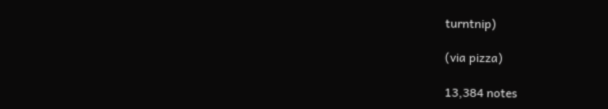turntnip)

(via pizza)

13,384 notes